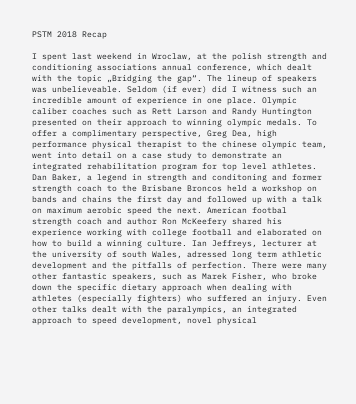PSTM 2018 Recap

I spent last weekend in Wroclaw, at the polish strength and conditioning associations annual conference, which dealt with the topic „Bridging the gap“. The lineup of speakers was unbelieveable. Seldom (if ever) did I witness such an incredible amount of experience in one place. Olympic caliber coaches such as Rett Larson and Randy Huntington presented on their approach to winning olympic medals. To offer a complimentary perspective, Greg Dea, high performance physical therapist to the chinese olympic team, went into detail on a case study to demonstrate an integrated rehabilitation program for top level athletes. Dan Baker, a legend in strength and conditoning and former strength coach to the Brisbane Broncos held a workshop on bands and chains the first day and followed up with a talk on maximum aerobic speed the next. American footbal strength coach and author Ron McKeefery shared his experience working with college football and elaborated on how to build a winning culture. Ian Jeffreys, lecturer at the university of south Wales, adressed long term athletic development and the pitfalls of perfection. There were many other fantastic speakers, such as Marek Fisher, who broke down the specific dietary approach when dealing with athletes (especially fighters) who suffered an injury. Even other talks dealt with the paralympics, an integrated approach to speed development, novel physical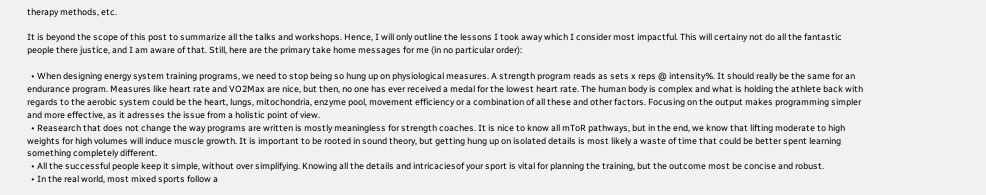therapy methods, etc.

It is beyond the scope of this post to summarize all the talks and workshops. Hence, I will only outline the lessons I took away which I consider most impactful. This will certainy not do all the fantastic people there justice, and I am aware of that. Still, here are the primary take home messages for me (in no particular order):

  • When designing energy system training programs, we need to stop being so hung up on physiological measures. A strength program reads as sets x reps @ intensity%. It should really be the same for an endurance program. Measures like heart rate and VO2Max are nice, but then, no one has ever received a medal for the lowest heart rate. The human body is complex and what is holding the athlete back with regards to the aerobic system could be the heart, lungs, mitochondria, enzyme pool, movement efficiency or a combination of all these and other factors. Focusing on the output makes programming simpler and more effective, as it adresses the issue from a holistic point of view.
  • Reasearch that does not change the way programs are written is mostly meaningless for strength coaches. It is nice to know all mToR pathways, but in the end, we know that lifting moderate to high weights for high volumes will induce muscle growth. It is important to be rooted in sound theory, but getting hung up on isolated details is most likely a waste of time that could be better spent learning something completely different.
  • All the successful people keep it simple, without over simplifying. Knowing all the details and intricaciesof your sport is vital for planning the training, but the outcome most be concise and robust.
  • In the real world, most mixed sports follow a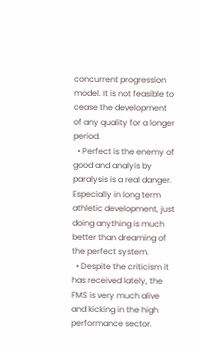concurrent progression model. It is not feasible to cease the development of any quality for a longer period.
  • Perfect is the enemy of good and analyis by paralysis is a real danger. Especially in long term athletic development, just doing anything is much better than dreaming of the perfect system.
  • Despite the criticism it has received lately, the FMS is very much alive and kicking in the high performance sector.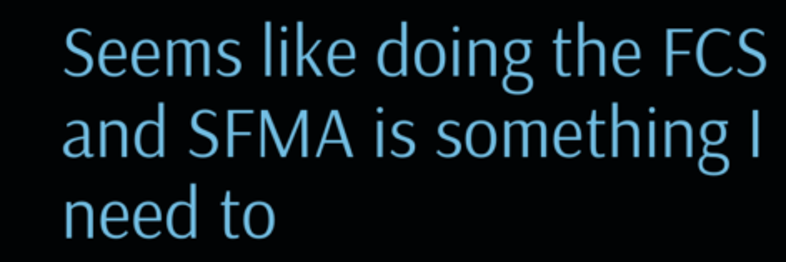Seems like doing the FCS and SFMA is something I need to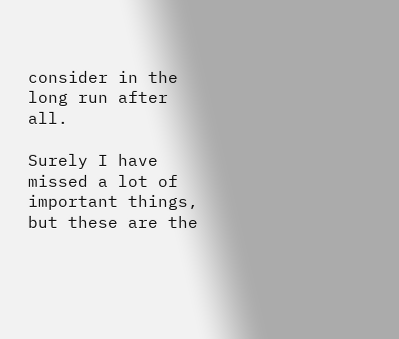consider in the long run after all.

Surely I have missed a lot of important things, but these are the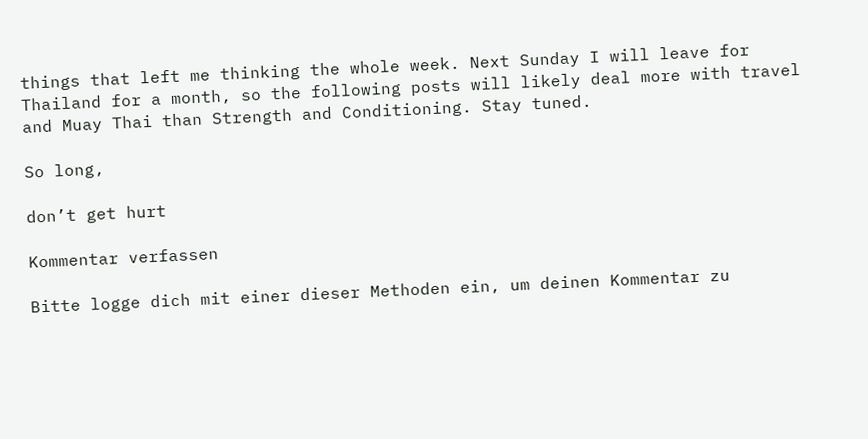things that left me thinking the whole week. Next Sunday I will leave for Thailand for a month, so the following posts will likely deal more with travel and Muay Thai than Strength and Conditioning. Stay tuned.

So long,

don’t get hurt

Kommentar verfassen

Bitte logge dich mit einer dieser Methoden ein, um deinen Kommentar zu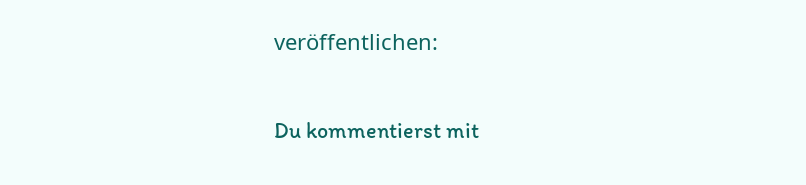veröffentlichen:

Du kommentierst mit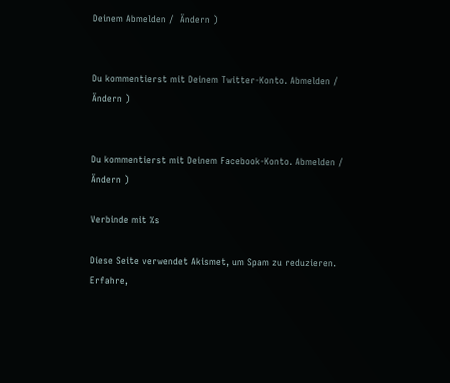Deinem Abmelden /  Ändern )


Du kommentierst mit Deinem Twitter-Konto. Abmelden /  Ändern )


Du kommentierst mit Deinem Facebook-Konto. Abmelden /  Ändern )

Verbinde mit %s

Diese Seite verwendet Akismet, um Spam zu reduzieren. Erfahre,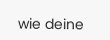wie deine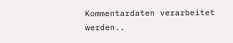Kommentardaten verarbeitet werden..